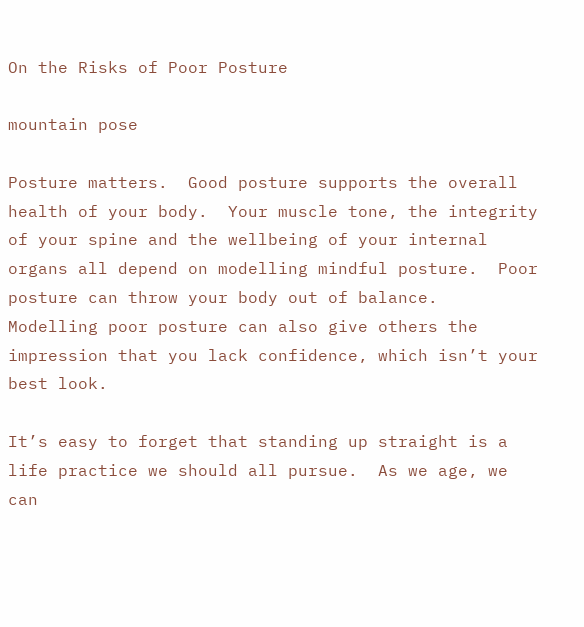On the Risks of Poor Posture

mountain pose

Posture matters.  Good posture supports the overall health of your body.  Your muscle tone, the integrity of your spine and the wellbeing of your internal organs all depend on modelling mindful posture.  Poor posture can throw your body out of balance.  Modelling poor posture can also give others the impression that you lack confidence, which isn’t your best look.

It’s easy to forget that standing up straight is a life practice we should all pursue.  As we age, we can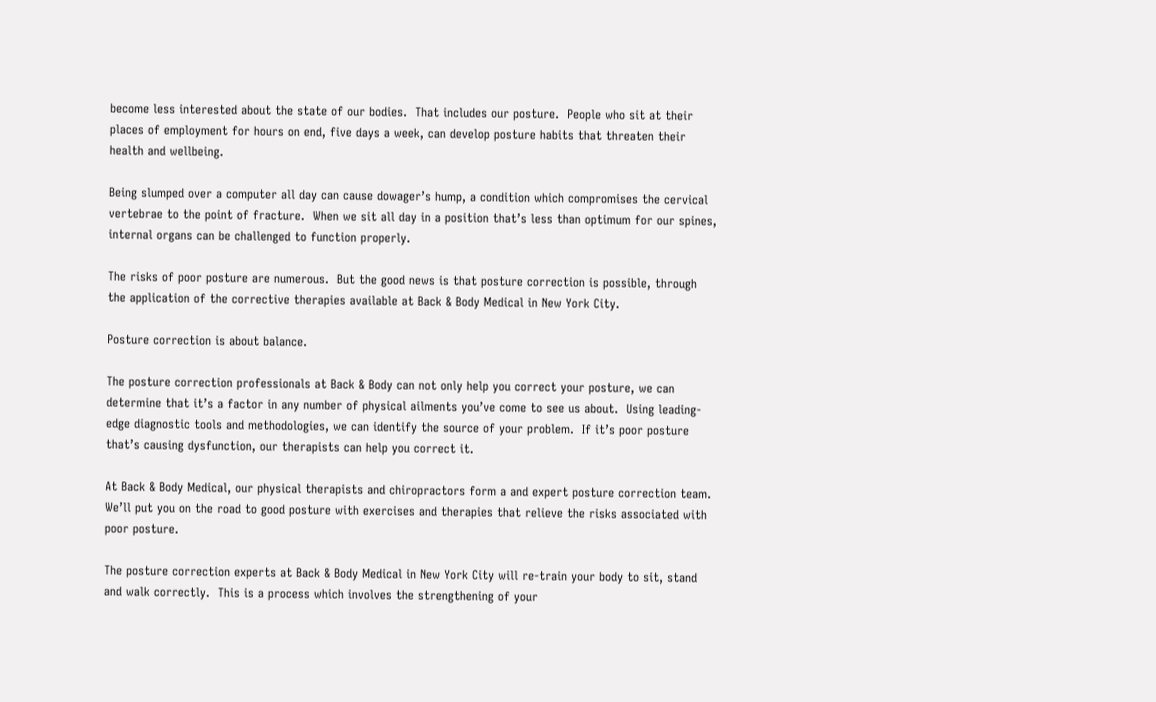become less interested about the state of our bodies.  That includes our posture.  People who sit at their places of employment for hours on end, five days a week, can develop posture habits that threaten their health and wellbeing.

Being slumped over a computer all day can cause dowager’s hump, a condition which compromises the cervical vertebrae to the point of fracture.  When we sit all day in a position that’s less than optimum for our spines, internal organs can be challenged to function properly.

The risks of poor posture are numerous.  But the good news is that posture correction is possible, through the application of the corrective therapies available at Back & Body Medical in New York City.

Posture correction is about balance.

The posture correction professionals at Back & Body can not only help you correct your posture, we can determine that it’s a factor in any number of physical ailments you’ve come to see us about.  Using leading-edge diagnostic tools and methodologies, we can identify the source of your problem.  If it’s poor posture that’s causing dysfunction, our therapists can help you correct it.

At Back & Body Medical, our physical therapists and chiropractors form a and expert posture correction team.  We’ll put you on the road to good posture with exercises and therapies that relieve the risks associated with poor posture.

The posture correction experts at Back & Body Medical in New York City will re-train your body to sit, stand and walk correctly.  This is a process which involves the strengthening of your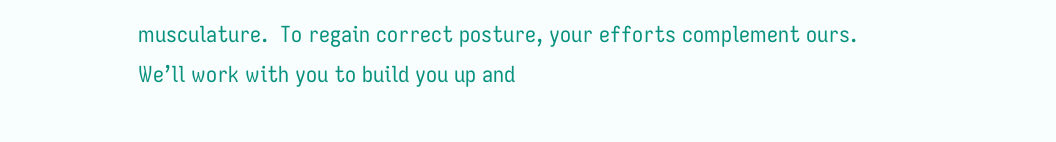musculature.  To regain correct posture, your efforts complement ours.  We’ll work with you to build you up and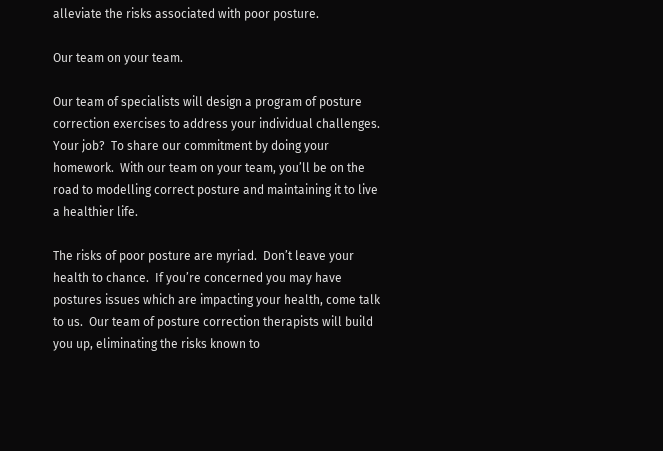alleviate the risks associated with poor posture.

Our team on your team.

Our team of specialists will design a program of posture correction exercises to address your individual challenges.  Your job?  To share our commitment by doing your homework.  With our team on your team, you’ll be on the road to modelling correct posture and maintaining it to live a healthier life.

The risks of poor posture are myriad.  Don’t leave your health to chance.  If you’re concerned you may have postures issues which are impacting your health, come talk to us.  Our team of posture correction therapists will build you up, eliminating the risks known to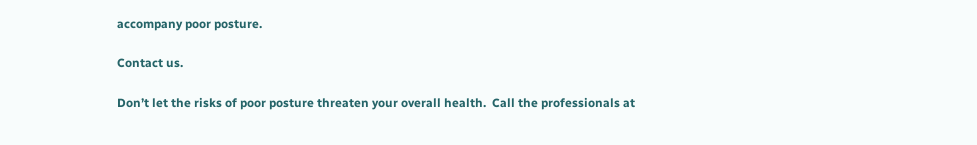accompany poor posture.

Contact us.

Don’t let the risks of poor posture threaten your overall health.  Call the professionals at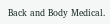Back and Body Medical.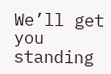We’ll get you standing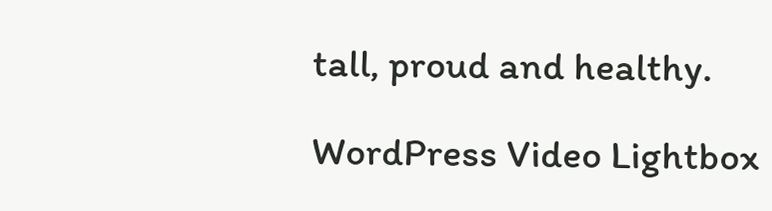tall, proud and healthy.

WordPress Video Lightbox